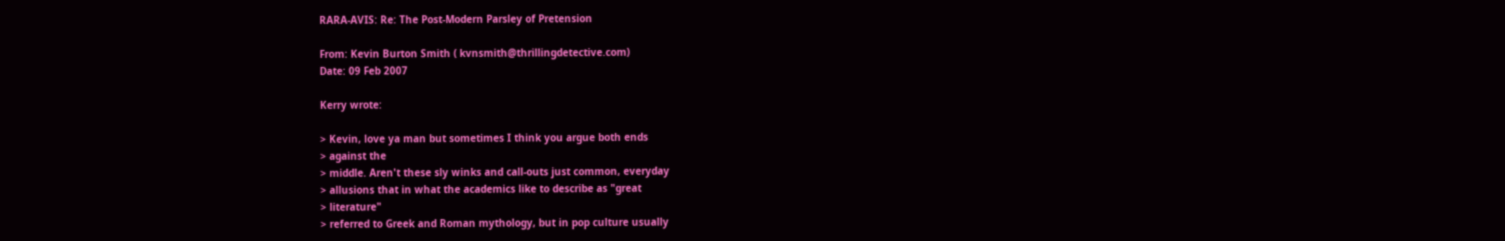RARA-AVIS: Re: The Post-Modern Parsley of Pretension

From: Kevin Burton Smith ( kvnsmith@thrillingdetective.com)
Date: 09 Feb 2007

Kerry wrote:

> Kevin, love ya man but sometimes I think you argue both ends
> against the
> middle. Aren't these sly winks and call-outs just common, everyday
> allusions that in what the academics like to describe as "great
> literature"
> referred to Greek and Roman mythology, but in pop culture usually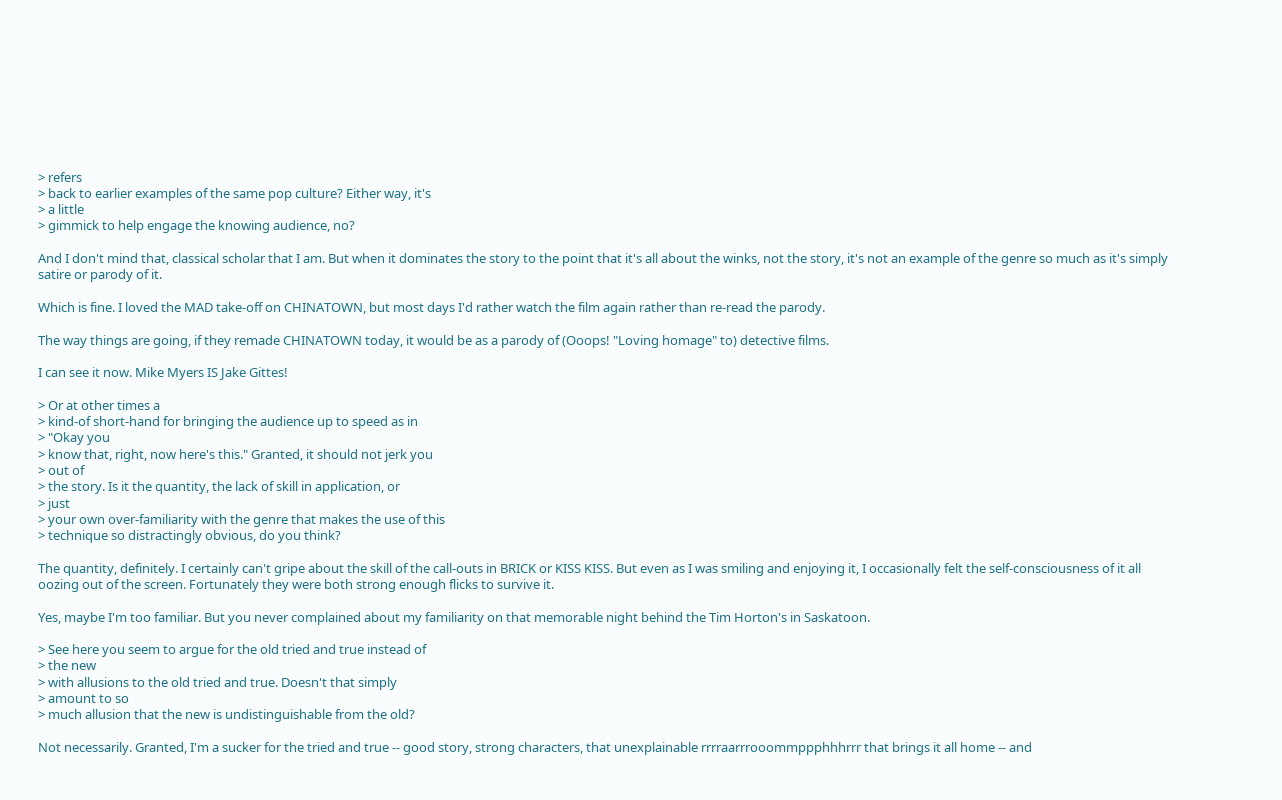> refers
> back to earlier examples of the same pop culture? Either way, it's
> a little
> gimmick to help engage the knowing audience, no?

And I don't mind that, classical scholar that I am. But when it dominates the story to the point that it's all about the winks, not the story, it's not an example of the genre so much as it's simply satire or parody of it.

Which is fine. I loved the MAD take-off on CHINATOWN, but most days I'd rather watch the film again rather than re-read the parody.

The way things are going, if they remade CHINATOWN today, it would be as a parody of (Ooops! "Loving homage" to) detective films.

I can see it now. Mike Myers IS Jake Gittes!

> Or at other times a
> kind-of short-hand for bringing the audience up to speed as in
> "Okay you
> know that, right, now here's this." Granted, it should not jerk you
> out of
> the story. Is it the quantity, the lack of skill in application, or
> just
> your own over-familiarity with the genre that makes the use of this
> technique so distractingly obvious, do you think?

The quantity, definitely. I certainly can't gripe about the skill of the call-outs in BRICK or KISS KISS. But even as I was smiling and enjoying it, I occasionally felt the self-consciousness of it all oozing out of the screen. Fortunately they were both strong enough flicks to survive it.

Yes, maybe I'm too familiar. But you never complained about my familiarity on that memorable night behind the Tim Horton's in Saskatoon.

> See here you seem to argue for the old tried and true instead of
> the new
> with allusions to the old tried and true. Doesn't that simply
> amount to so
> much allusion that the new is undistinguishable from the old?

Not necessarily. Granted, I'm a sucker for the tried and true -- good story, strong characters, that unexplainable rrrraarrrooommppphhhrrr that brings it all home -- and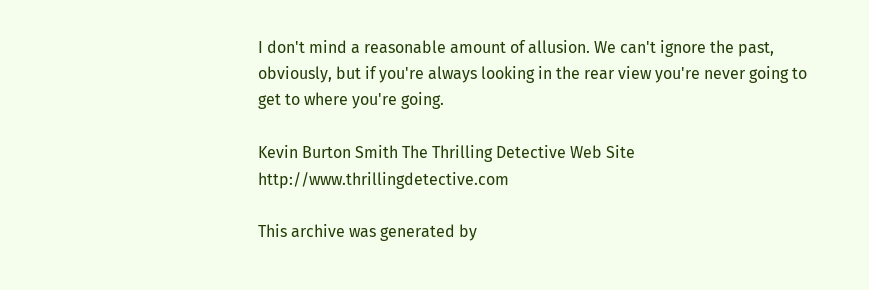I don't mind a reasonable amount of allusion. We can't ignore the past, obviously, but if you're always looking in the rear view you're never going to get to where you're going.

Kevin Burton Smith The Thrilling Detective Web Site http://www.thrillingdetective.com

This archive was generated by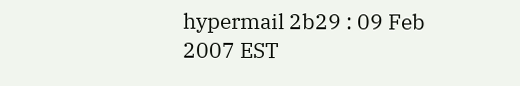hypermail 2b29 : 09 Feb 2007 EST